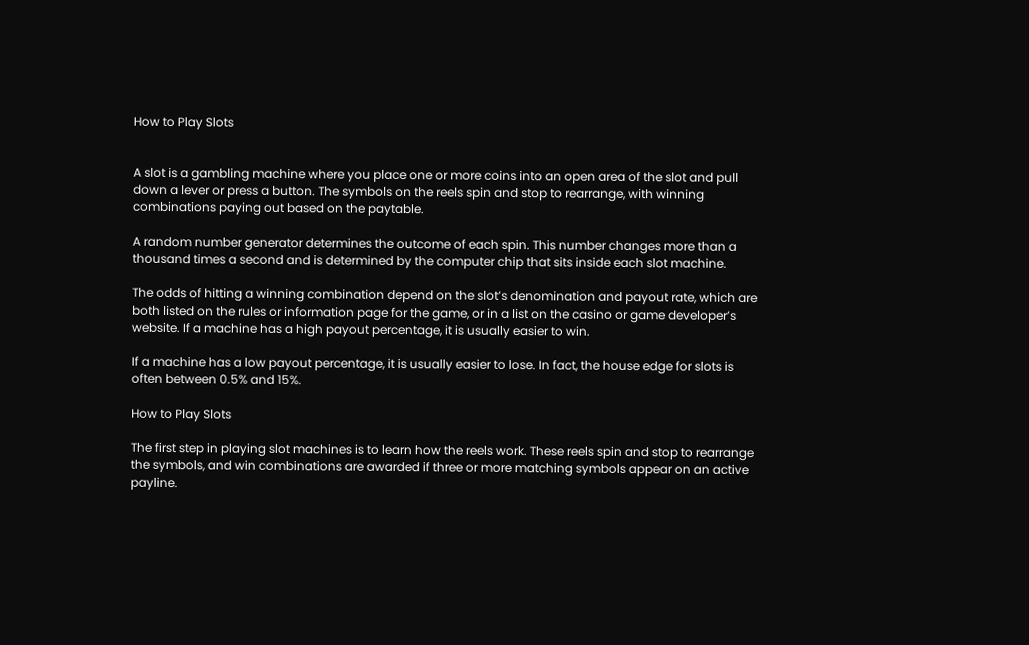How to Play Slots


A slot is a gambling machine where you place one or more coins into an open area of the slot and pull down a lever or press a button. The symbols on the reels spin and stop to rearrange, with winning combinations paying out based on the paytable.

A random number generator determines the outcome of each spin. This number changes more than a thousand times a second and is determined by the computer chip that sits inside each slot machine.

The odds of hitting a winning combination depend on the slot’s denomination and payout rate, which are both listed on the rules or information page for the game, or in a list on the casino or game developer’s website. If a machine has a high payout percentage, it is usually easier to win.

If a machine has a low payout percentage, it is usually easier to lose. In fact, the house edge for slots is often between 0.5% and 15%.

How to Play Slots

The first step in playing slot machines is to learn how the reels work. These reels spin and stop to rearrange the symbols, and win combinations are awarded if three or more matching symbols appear on an active payline.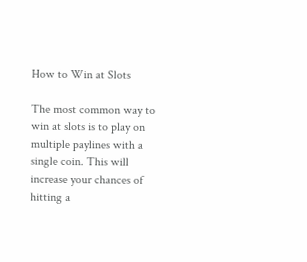How to Win at Slots

The most common way to win at slots is to play on multiple paylines with a single coin. This will increase your chances of hitting a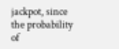jackpot, since the probability of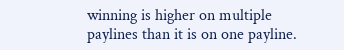winning is higher on multiple paylines than it is on one payline.